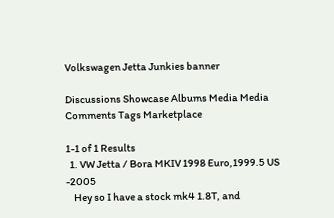Volkswagen Jetta Junkies banner

Discussions Showcase Albums Media Media Comments Tags Marketplace

1-1 of 1 Results
  1. VW Jetta / Bora MKIV 1998 Euro,1999.5 US -2005
    Hey so I have a stock mk4 1.8T, and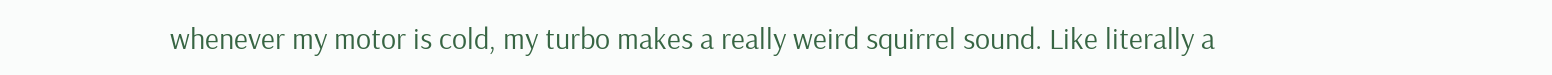whenever my motor is cold, my turbo makes a really weird squirrel sound. Like literally a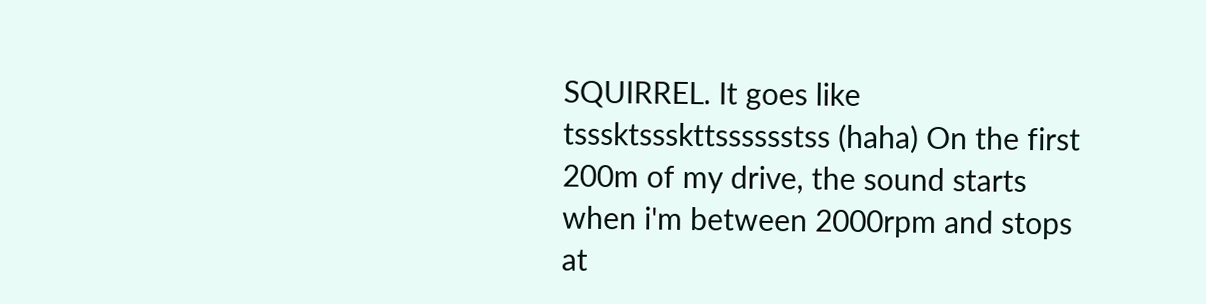SQUIRREL. It goes like tsssktssskttsssssstss (haha) On the first 200m of my drive, the sound starts when i'm between 2000rpm and stops at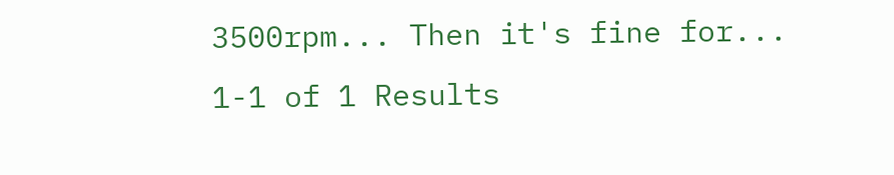3500rpm... Then it's fine for...
1-1 of 1 Results